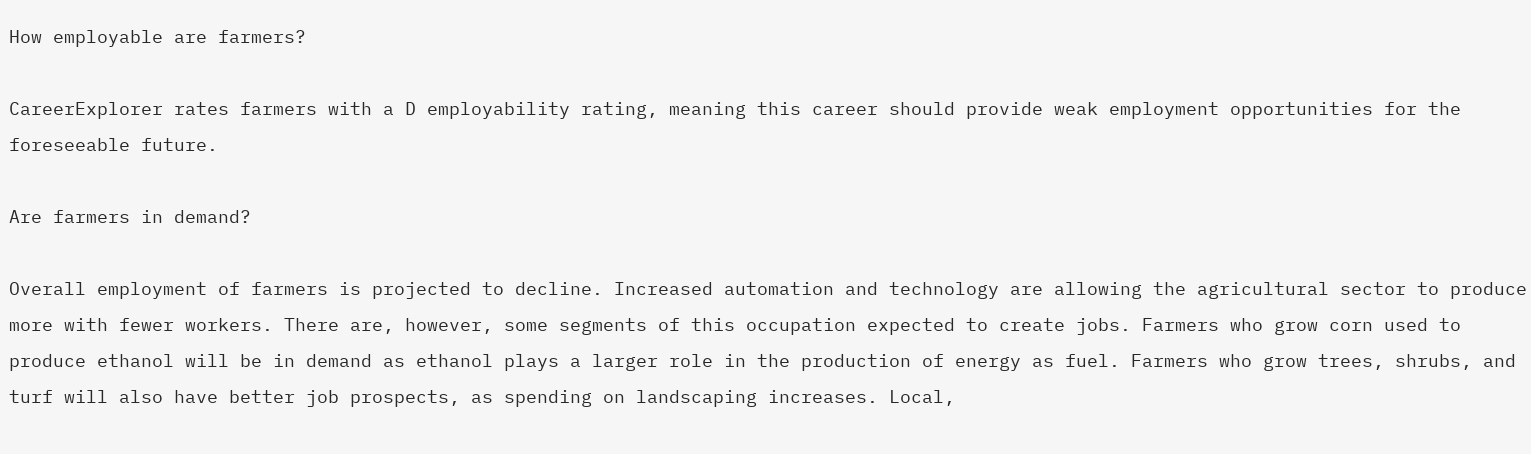How employable are farmers?

CareerExplorer rates farmers with a D employability rating, meaning this career should provide weak employment opportunities for the foreseeable future.

Are farmers in demand?

Overall employment of farmers is projected to decline. Increased automation and technology are allowing the agricultural sector to produce more with fewer workers. There are, however, some segments of this occupation expected to create jobs. Farmers who grow corn used to produce ethanol will be in demand as ethanol plays a larger role in the production of energy as fuel. Farmers who grow trees, shrubs, and turf will also have better job prospects, as spending on landscaping increases. Local,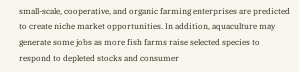small-scale, cooperative, and organic farming enterprises are predicted to create niche market opportunities. In addition, aquaculture may generate some jobs as more fish farms raise selected species to respond to depleted stocks and consumer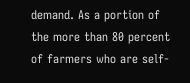demand. As a portion of the more than 80 percent of farmers who are self-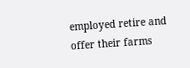employed retire and offer their farms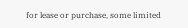for lease or purchase, some limited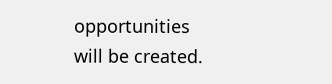opportunities will be created.